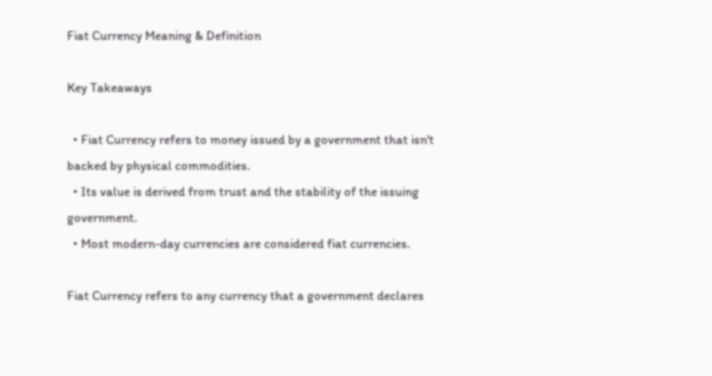Fiat Currency Meaning & Definition

Key Takeaways

  • Fiat Currency refers to money issued by a government that isn't backed by physical commodities.
  • Its value is derived from trust and the stability of the issuing government.
  • Most modern-day currencies are considered fiat currencies.

Fiat Currency refers to any currency that a government declares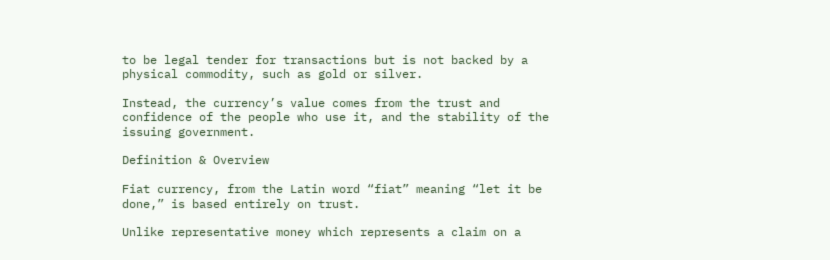to be legal tender for transactions but is not backed by a physical commodity, such as gold or silver.

Instead, the currency’s value comes from the trust and confidence of the people who use it, and the stability of the issuing government.

Definition & Overview

Fiat currency, from the Latin word “fiat” meaning “let it be done,” is based entirely on trust.

Unlike representative money which represents a claim on a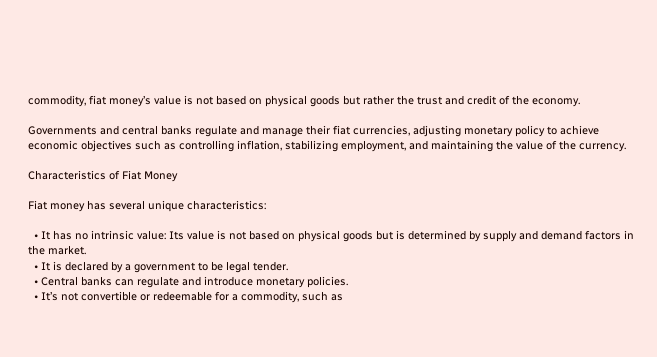commodity, fiat money’s value is not based on physical goods but rather the trust and credit of the economy.

Governments and central banks regulate and manage their fiat currencies, adjusting monetary policy to achieve economic objectives such as controlling inflation, stabilizing employment, and maintaining the value of the currency.

Characteristics of Fiat Money

Fiat money has several unique characteristics:

  • It has no intrinsic value: Its value is not based on physical goods but is determined by supply and demand factors in the market.
  • It is declared by a government to be legal tender.
  • Central banks can regulate and introduce monetary policies.
  • It’s not convertible or redeemable for a commodity, such as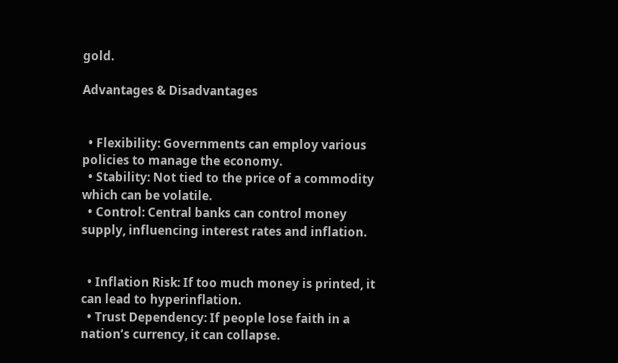gold.

Advantages & Disadvantages


  • Flexibility: Governments can employ various policies to manage the economy.
  • Stability: Not tied to the price of a commodity which can be volatile.
  • Control: Central banks can control money supply, influencing interest rates and inflation.


  • Inflation Risk: If too much money is printed, it can lead to hyperinflation.
  • Trust Dependency: If people lose faith in a nation’s currency, it can collapse.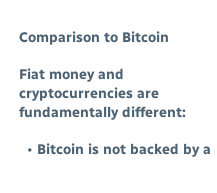Comparison to Bitcoin

Fiat money and cryptocurrencies are fundamentally different:

  • Bitcoin is not backed by a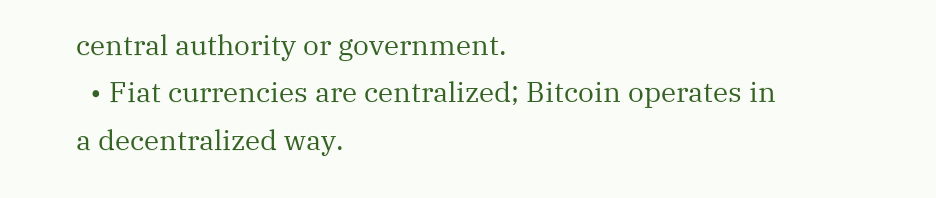central authority or government.
  • Fiat currencies are centralized; Bitcoin operates in a decentralized way.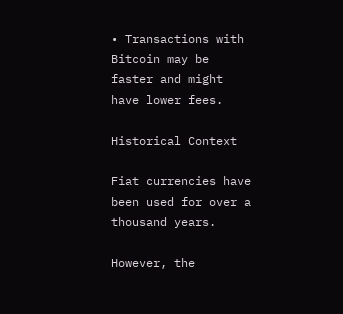• Transactions with Bitcoin may be faster and might have lower fees.

Historical Context

Fiat currencies have been used for over a thousand years.

However, the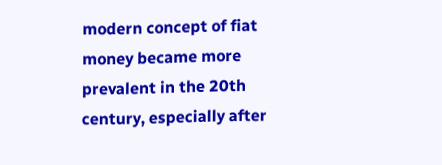modern concept of fiat money became more prevalent in the 20th century, especially after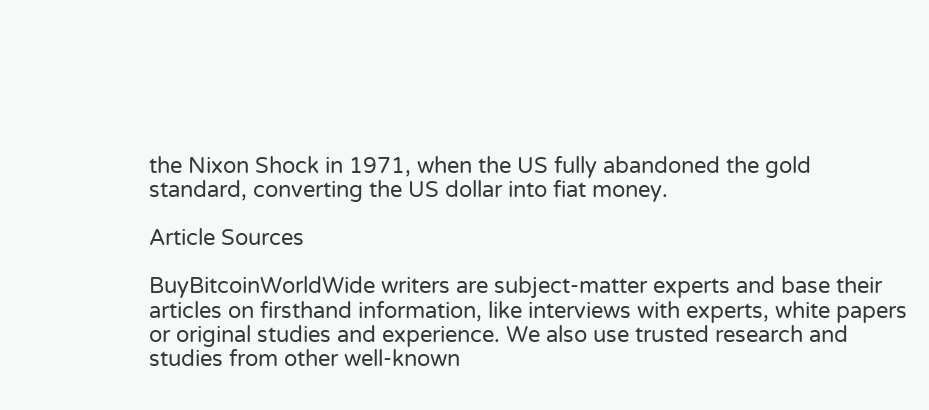the Nixon Shock in 1971, when the US fully abandoned the gold standard, converting the US dollar into fiat money.

Article Sources

BuyBitcoinWorldWide writers are subject-matter experts and base their articles on firsthand information, like interviews with experts, white papers or original studies and experience. We also use trusted research and studies from other well-known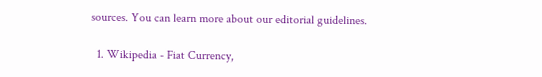sources. You can learn more about our editorial guidelines.

  1. Wikipedia - Fiat Currency,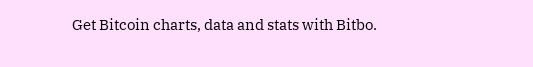Get Bitcoin charts, data and stats with Bitbo.